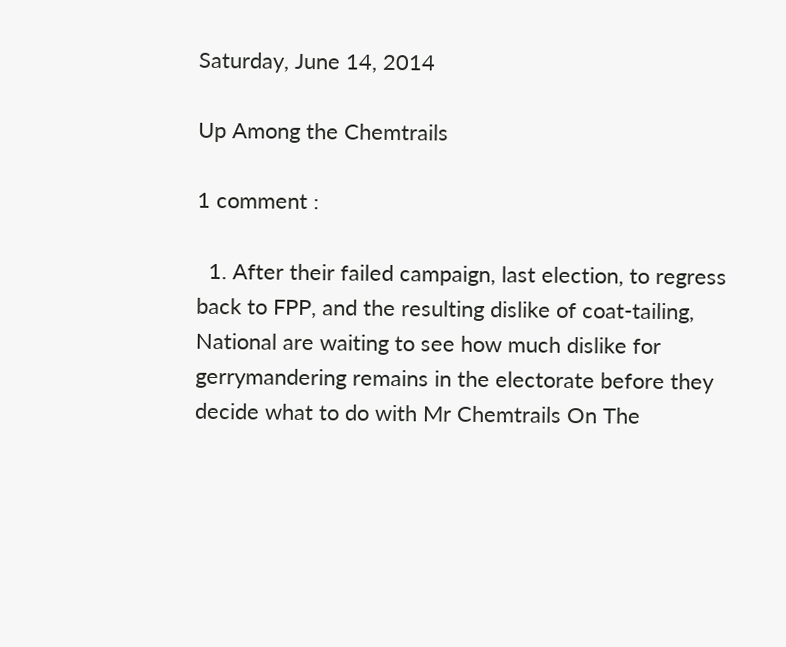Saturday, June 14, 2014

Up Among the Chemtrails

1 comment :

  1. After their failed campaign, last election, to regress back to FPP, and the resulting dislike of coat-tailing, National are waiting to see how much dislike for gerrymandering remains in the electorate before they decide what to do with Mr Chemtrails On The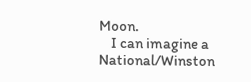Moon.
    I can imagine a National/Winston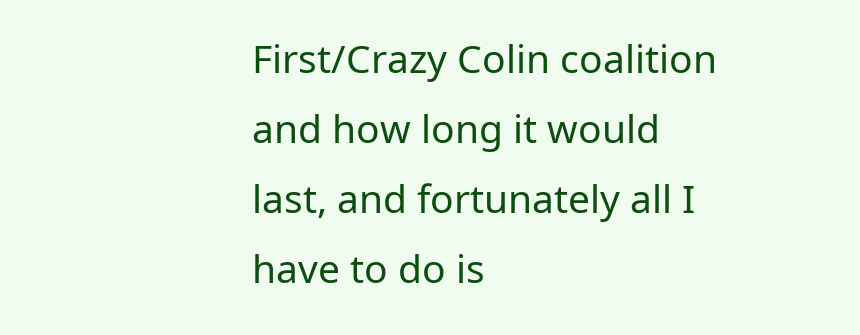First/Crazy Colin coalition and how long it would last, and fortunately all I have to do is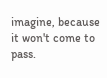imagine, because it won't come to pass.